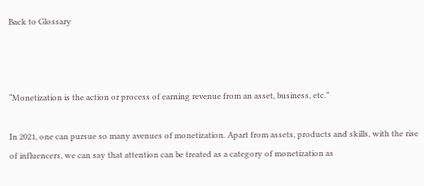Back to Glossary



“Monetization is the action or process of earning revenue from an asset, business, etc.”

In 2021, one can pursue so many avenues of monetization. Apart from assets, products and skills, with the rise of influencers, we can say that attention can be treated as a category of monetization as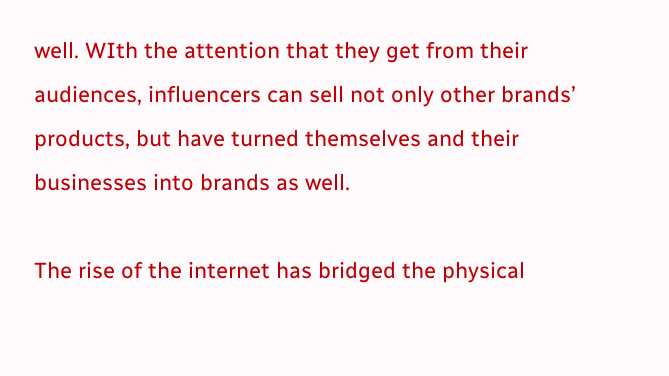well. WIth the attention that they get from their audiences, influencers can sell not only other brands’ products, but have turned themselves and their businesses into brands as well.

The rise of the internet has bridged the physical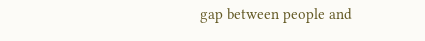gap between people and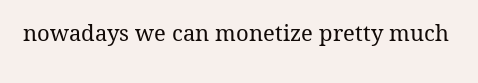nowadays we can monetize pretty much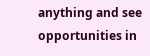anything and see opportunities in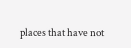places that have not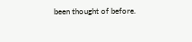been thought of before.